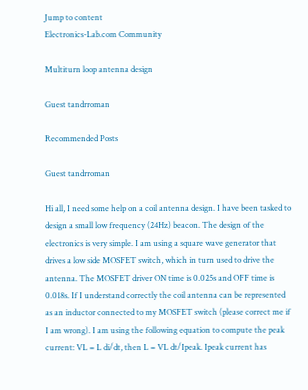Jump to content
Electronics-Lab.com Community

Multiturn loop antenna design

Guest tandrroman

Recommended Posts

Guest tandrroman

Hi all, I need some help on a coil antenna design. I have been tasked to design a small low frequency (24Hz) beacon. The design of the electronics is very simple. I am using a square wave generator that drives a low side MOSFET switch, which in turn used to drive the antenna. The MOSFET driver ON time is 0.025s and OFF time is 0.018s. If I understand correctly the coil antenna can be represented as an inductor connected to my MOSFET switch (please correct me if I am wrong). I am using the following equation to compute the peak current: VL = L di/dt, then L = VL dt/Ipeak. Ipeak current has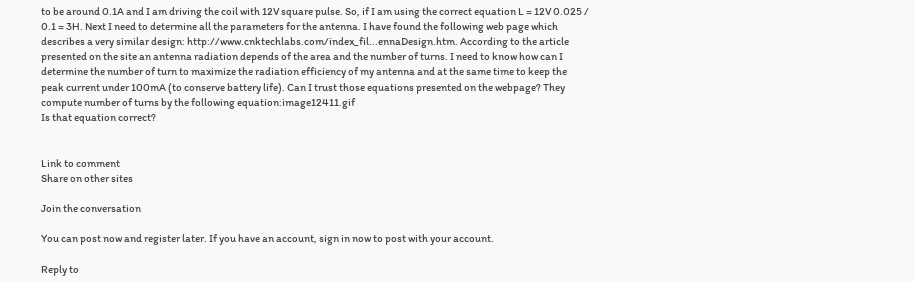to be around 0.1A and I am driving the coil with 12V square pulse. So, if I am using the correct equation L = 12V 0.025 / 0.1 = 3H. Next I need to determine all the parameters for the antenna. I have found the following web page which describes a very similar design: http://www.cnktechlabs.com/index_fil...ennaDesign.htm. According to the article presented on the site an antenna radiation depends of the area and the number of turns. I need to know how can I determine the number of turn to maximize the radiation efficiency of my antenna and at the same time to keep the peak current under 100mA (to conserve battery life). Can I trust those equations presented on the webpage? They compute number of turns by the following equation:image12411.gif
Is that equation correct?


Link to comment
Share on other sites

Join the conversation

You can post now and register later. If you have an account, sign in now to post with your account.

Reply to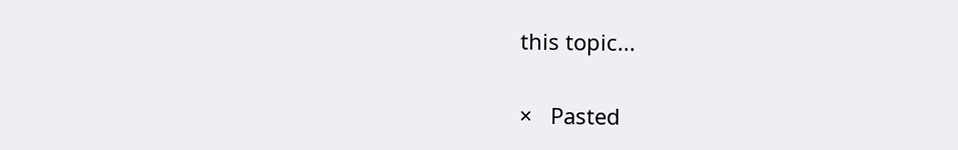this topic...

×   Pasted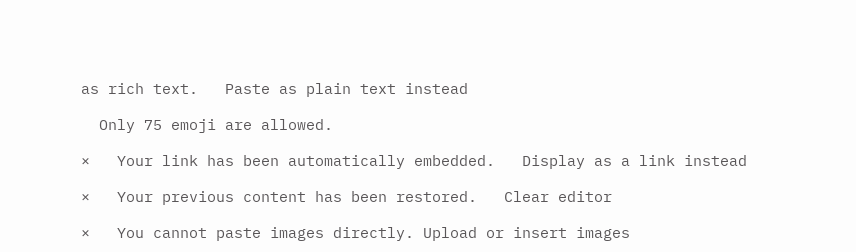as rich text.   Paste as plain text instead

  Only 75 emoji are allowed.

×   Your link has been automatically embedded.   Display as a link instead

×   Your previous content has been restored.   Clear editor

×   You cannot paste images directly. Upload or insert images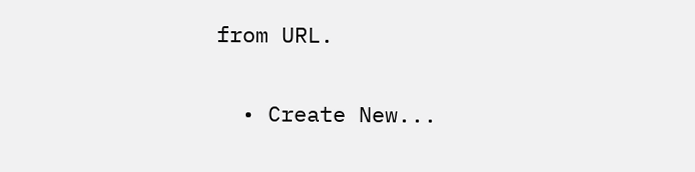from URL.

  • Create New...